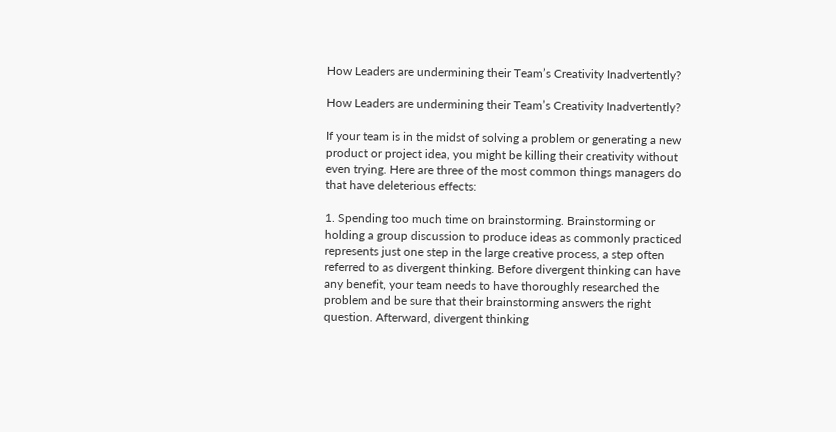How Leaders are undermining their Team’s Creativity Inadvertently?

How Leaders are undermining their Team’s Creativity Inadvertently?

If your team is in the midst of solving a problem or generating a new product or project idea, you might be killing their creativity without even trying. Here are three of the most common things managers do that have deleterious effects:

1. Spending too much time on brainstorming. Brainstorming or holding a group discussion to produce ideas as commonly practiced represents just one step in the large creative process, a step often referred to as divergent thinking. Before divergent thinking can have any benefit, your team needs to have thoroughly researched the problem and be sure that their brainstorming answers the right question. Afterward, divergent thinking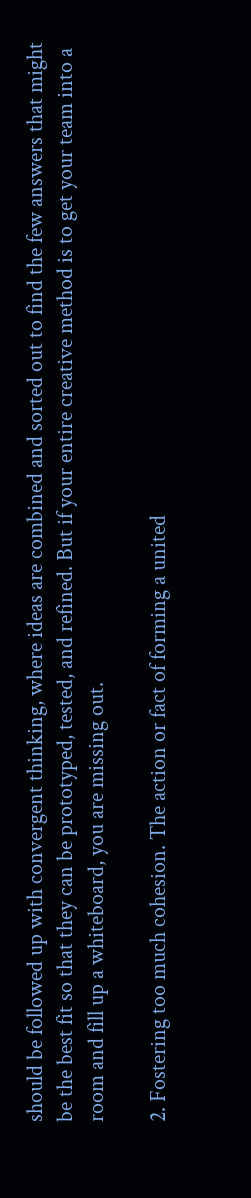should be followed up with convergent thinking, where ideas are combined and sorted out to find the few answers that might be the best fit so that they can be prototyped, tested, and refined. But if your entire creative method is to get your team into a room and fill up a whiteboard, you are missing out.

2. Fostering too much cohesion. The action or fact of forming a united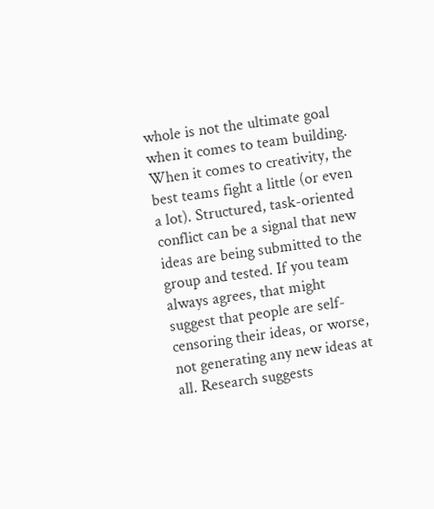whole is not the ultimate goal when it comes to team building. When it comes to creativity, the best teams fight a little (or even a lot). Structured, task-oriented conflict can be a signal that new ideas are being submitted to the group and tested. If you team always agrees, that might suggest that people are self-censoring their ideas, or worse, not generating any new ideas at all. Research suggests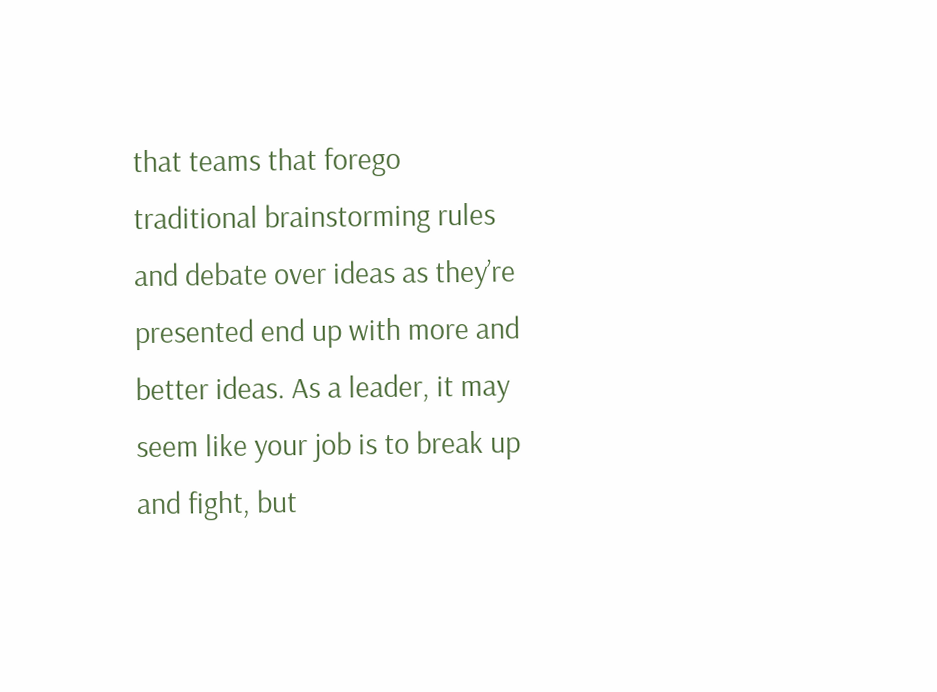that teams that forego traditional brainstorming rules and debate over ideas as they’re presented end up with more and better ideas. As a leader, it may seem like your job is to break up and fight, but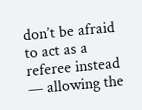don’t be afraid to act as a referee instead — allowing the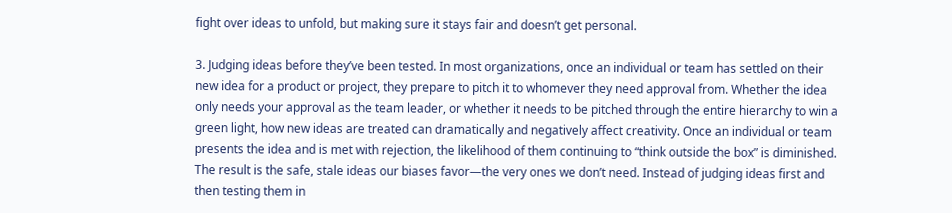fight over ideas to unfold, but making sure it stays fair and doesn’t get personal.

3. Judging ideas before they’ve been tested. In most organizations, once an individual or team has settled on their new idea for a product or project, they prepare to pitch it to whomever they need approval from. Whether the idea only needs your approval as the team leader, or whether it needs to be pitched through the entire hierarchy to win a green light, how new ideas are treated can dramatically and negatively affect creativity. Once an individual or team presents the idea and is met with rejection, the likelihood of them continuing to “think outside the box” is diminished. The result is the safe, stale ideas our biases favor—the very ones we don’t need. Instead of judging ideas first and then testing them in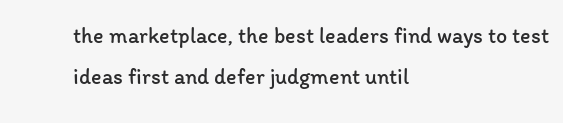the marketplace, the best leaders find ways to test ideas first and defer judgment until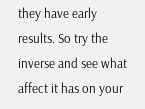they have early results. So try the inverse and see what affect it has on your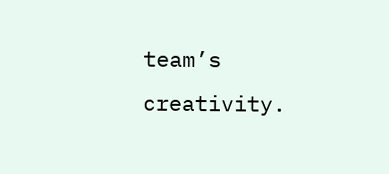team’s creativity.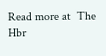Read more at  The Hbr